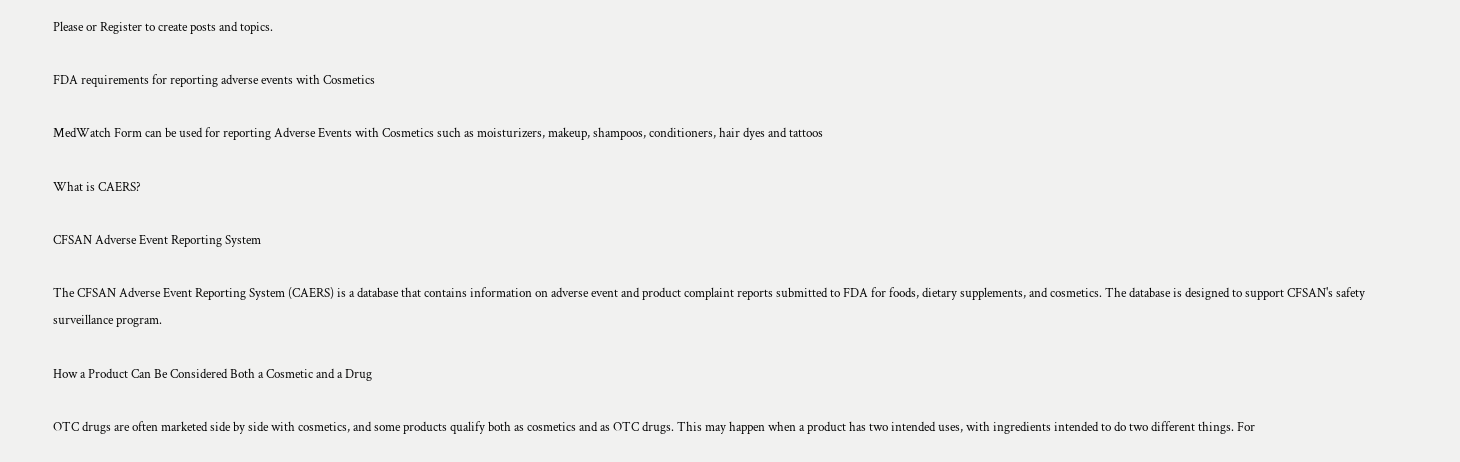Please or Register to create posts and topics.

FDA requirements for reporting adverse events with Cosmetics

MedWatch Form can be used for reporting Adverse Events with Cosmetics such as moisturizers, makeup, shampoos, conditioners, hair dyes and tattoos

What is CAERS?

CFSAN Adverse Event Reporting System

The CFSAN Adverse Event Reporting System (CAERS) is a database that contains information on adverse event and product complaint reports submitted to FDA for foods, dietary supplements, and cosmetics. The database is designed to support CFSAN's safety surveillance program.

How a Product Can Be Considered Both a Cosmetic and a Drug

OTC drugs are often marketed side by side with cosmetics, and some products qualify both as cosmetics and as OTC drugs. This may happen when a product has two intended uses, with ingredients intended to do two different things. For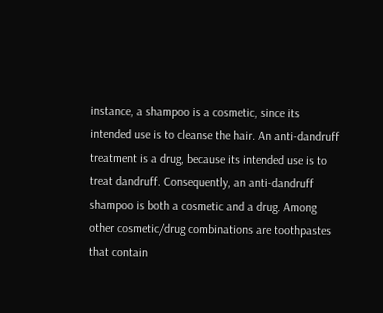instance, a shampoo is a cosmetic, since its intended use is to cleanse the hair. An anti-dandruff treatment is a drug, because its intended use is to treat dandruff. Consequently, an anti-dandruff shampoo is both a cosmetic and a drug. Among other cosmetic/drug combinations are toothpastes that contain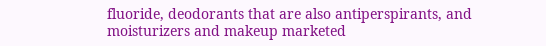fluoride, deodorants that are also antiperspirants, and moisturizers and makeup marketed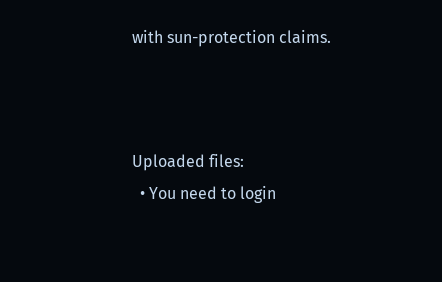with sun-protection claims.



Uploaded files:
  • You need to login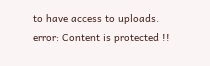to have access to uploads.
error: Content is protected !!